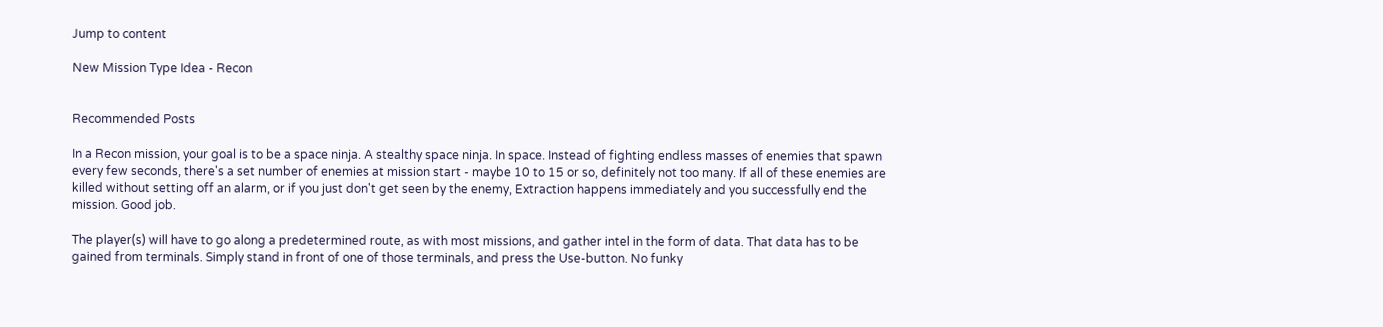Jump to content

New Mission Type Idea - Recon


Recommended Posts

In a Recon mission, your goal is to be a space ninja. A stealthy space ninja. In space. Instead of fighting endless masses of enemies that spawn every few seconds, there's a set number of enemies at mission start - maybe 10 to 15 or so, definitely not too many. If all of these enemies are killed without setting off an alarm, or if you just don't get seen by the enemy, Extraction happens immediately and you successfully end the mission. Good job.

The player(s) will have to go along a predetermined route, as with most missions, and gather intel in the form of data. That data has to be gained from terminals. Simply stand in front of one of those terminals, and press the Use-button. No funky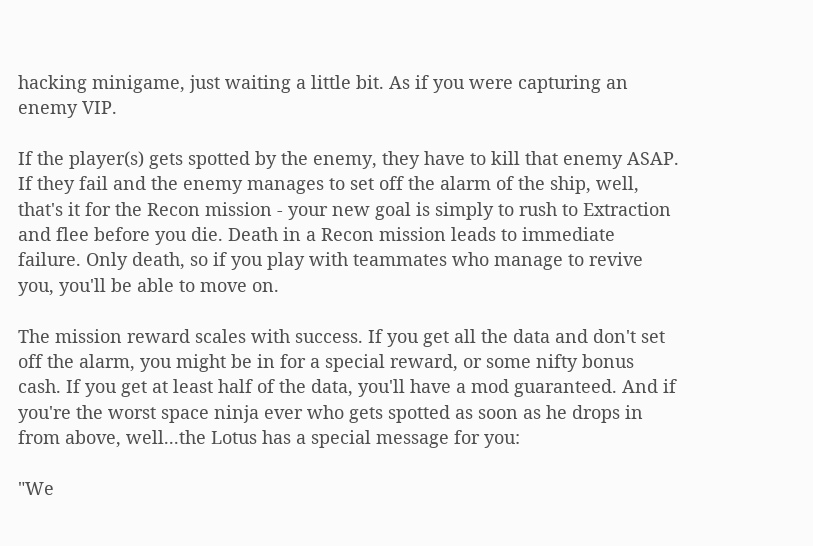hacking minigame, just waiting a little bit. As if you were capturing an enemy VIP.

If the player(s) gets spotted by the enemy, they have to kill that enemy ASAP. If they fail and the enemy manages to set off the alarm of the ship, well, that's it for the Recon mission - your new goal is simply to rush to Extraction and flee before you die. Death in a Recon mission leads to immediate failure. Only death, so if you play with teammates who manage to revive you, you'll be able to move on.

The mission reward scales with success. If you get all the data and don't set off the alarm, you might be in for a special reward, or some nifty bonus cash. If you get at least half of the data, you'll have a mod guaranteed. And if you're the worst space ninja ever who gets spotted as soon as he drops in from above, well...the Lotus has a special message for you:

"We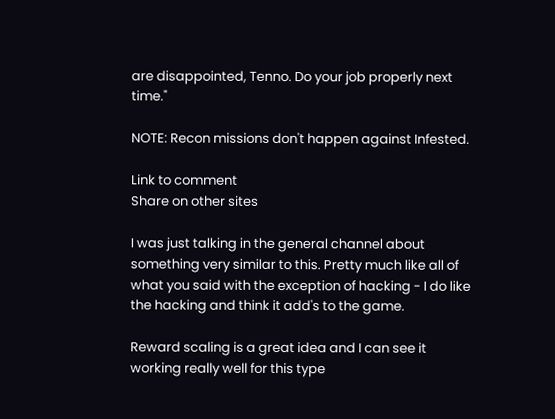are disappointed, Tenno. Do your job properly next time."

NOTE: Recon missions don't happen against Infested.

Link to comment
Share on other sites

I was just talking in the general channel about something very similar to this. Pretty much like all of what you said with the exception of hacking - I do like the hacking and think it add's to the game.

Reward scaling is a great idea and I can see it working really well for this type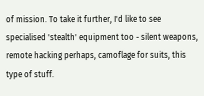of mission. To take it further, I'd like to see specialised 'stealth' equipment too - silent weapons, remote hacking perhaps, camoflage for suits, this type of stuff.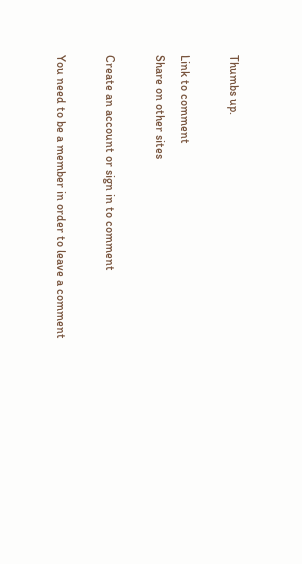Thumbs up.

Link to comment
Share on other sites

Create an account or sign in to comment

You need to be a member in order to leave a comment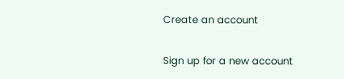Create an account

Sign up for a new account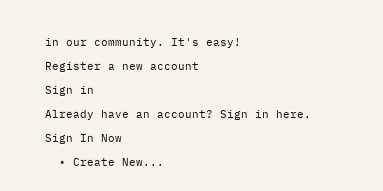in our community. It's easy!

Register a new account

Sign in

Already have an account? Sign in here.

Sign In Now

  • Create New...